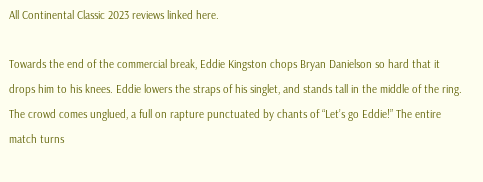All Continental Classic 2023 reviews linked here.

Towards the end of the commercial break, Eddie Kingston chops Bryan Danielson so hard that it drops him to his knees. Eddie lowers the straps of his singlet, and stands tall in the middle of the ring. The crowd comes unglued, a full on rapture punctuated by chants of “Let’s go Eddie!” The entire match turns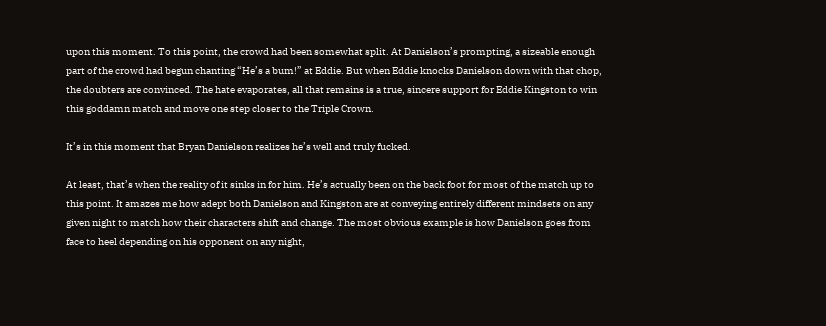upon this moment. To this point, the crowd had been somewhat split. At Danielson’s prompting, a sizeable enough part of the crowd had begun chanting “He’s a bum!” at Eddie. But when Eddie knocks Danielson down with that chop, the doubters are convinced. The hate evaporates, all that remains is a true, sincere support for Eddie Kingston to win this goddamn match and move one step closer to the Triple Crown.

It’s in this moment that Bryan Danielson realizes he’s well and truly fucked.

At least, that’s when the reality of it sinks in for him. He’s actually been on the back foot for most of the match up to this point. It amazes me how adept both Danielson and Kingston are at conveying entirely different mindsets on any given night to match how their characters shift and change. The most obvious example is how Danielson goes from face to heel depending on his opponent on any night,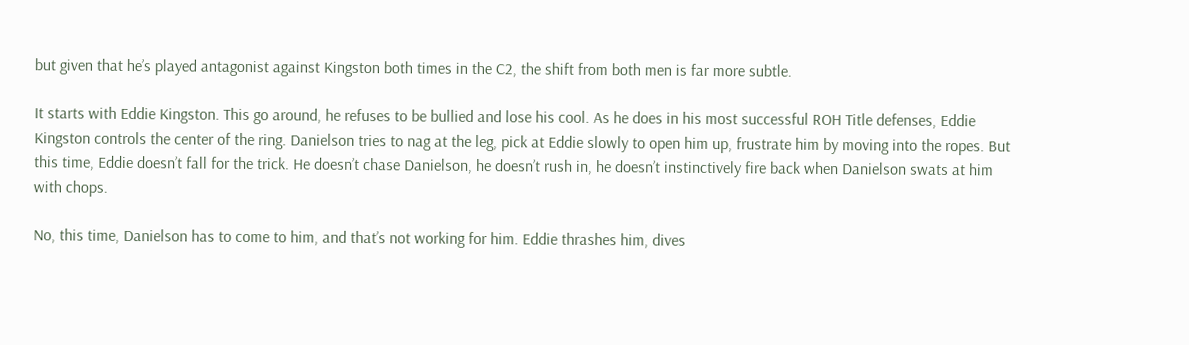but given that he’s played antagonist against Kingston both times in the C2, the shift from both men is far more subtle.

It starts with Eddie Kingston. This go around, he refuses to be bullied and lose his cool. As he does in his most successful ROH Title defenses, Eddie Kingston controls the center of the ring. Danielson tries to nag at the leg, pick at Eddie slowly to open him up, frustrate him by moving into the ropes. But this time, Eddie doesn’t fall for the trick. He doesn’t chase Danielson, he doesn’t rush in, he doesn’t instinctively fire back when Danielson swats at him with chops.

No, this time, Danielson has to come to him, and that’s not working for him. Eddie thrashes him, dives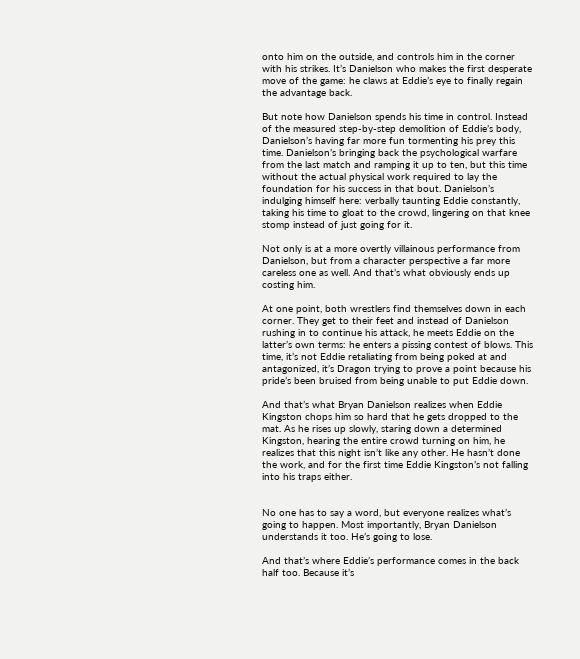onto him on the outside, and controls him in the corner with his strikes. It’s Danielson who makes the first desperate move of the game: he claws at Eddie’s eye to finally regain the advantage back.

But note how Danielson spends his time in control. Instead of the measured step-by-step demolition of Eddie’s body, Danielson’s having far more fun tormenting his prey this time. Danielson’s bringing back the psychological warfare from the last match and ramping it up to ten, but this time without the actual physical work required to lay the foundation for his success in that bout. Danielson’s indulging himself here: verbally taunting Eddie constantly, taking his time to gloat to the crowd, lingering on that knee stomp instead of just going for it.

Not only is at a more overtly villainous performance from Danielson, but from a character perspective a far more careless one as well. And that’s what obviously ends up costing him.

At one point, both wrestlers find themselves down in each corner. They get to their feet and instead of Danielson rushing in to continue his attack, he meets Eddie on the latter’s own terms: he enters a pissing contest of blows. This time, it’s not Eddie retaliating from being poked at and antagonized, it’s Dragon trying to prove a point because his pride’s been bruised from being unable to put Eddie down.

And that’s what Bryan Danielson realizes when Eddie Kingston chops him so hard that he gets dropped to the mat. As he rises up slowly, staring down a determined Kingston, hearing the entire crowd turning on him, he realizes that this night isn’t like any other. He hasn’t done the work, and for the first time Eddie Kingston’s not falling into his traps either.


No one has to say a word, but everyone realizes what’s going to happen. Most importantly, Bryan Danielson understands it too. He’s going to lose.

And that’s where Eddie’s performance comes in the back half too. Because it’s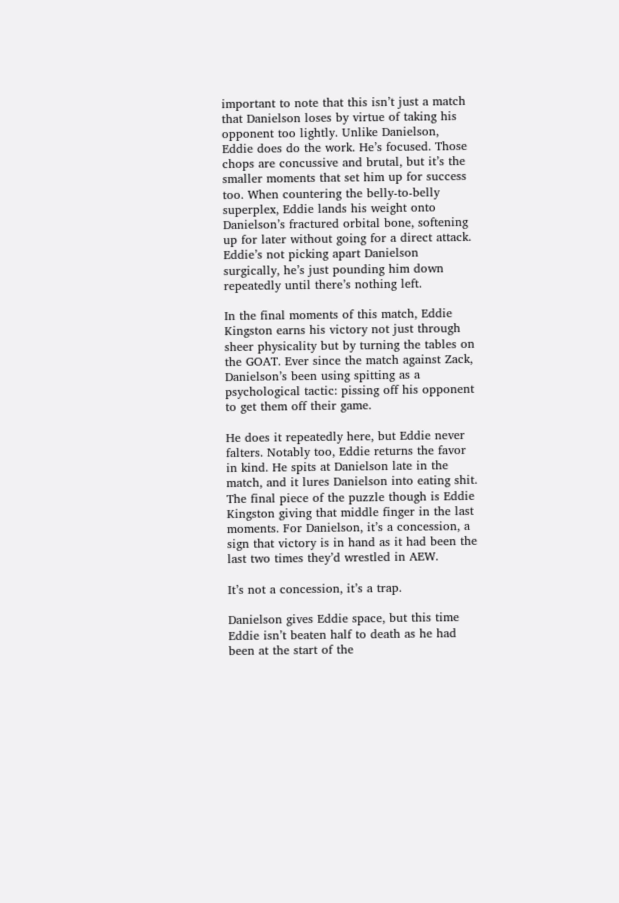important to note that this isn’t just a match that Danielson loses by virtue of taking his opponent too lightly. Unlike Danielson, Eddie does do the work. He’s focused. Those chops are concussive and brutal, but it’s the smaller moments that set him up for success too. When countering the belly-to-belly superplex, Eddie lands his weight onto Danielson’s fractured orbital bone, softening up for later without going for a direct attack. Eddie’s not picking apart Danielson surgically, he’s just pounding him down repeatedly until there’s nothing left.

In the final moments of this match, Eddie Kingston earns his victory not just through sheer physicality but by turning the tables on the GOAT. Ever since the match against Zack, Danielson’s been using spitting as a psychological tactic: pissing off his opponent to get them off their game.

He does it repeatedly here, but Eddie never falters. Notably too, Eddie returns the favor in kind. He spits at Danielson late in the match, and it lures Danielson into eating shit. The final piece of the puzzle though is Eddie Kingston giving that middle finger in the last moments. For Danielson, it’s a concession, a sign that victory is in hand as it had been the last two times they’d wrestled in AEW.

It’s not a concession, it’s a trap.

Danielson gives Eddie space, but this time Eddie isn’t beaten half to death as he had been at the start of the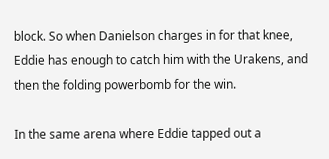block. So when Danielson charges in for that knee, Eddie has enough to catch him with the Urakens, and then the folding powerbomb for the win.

In the same arena where Eddie tapped out a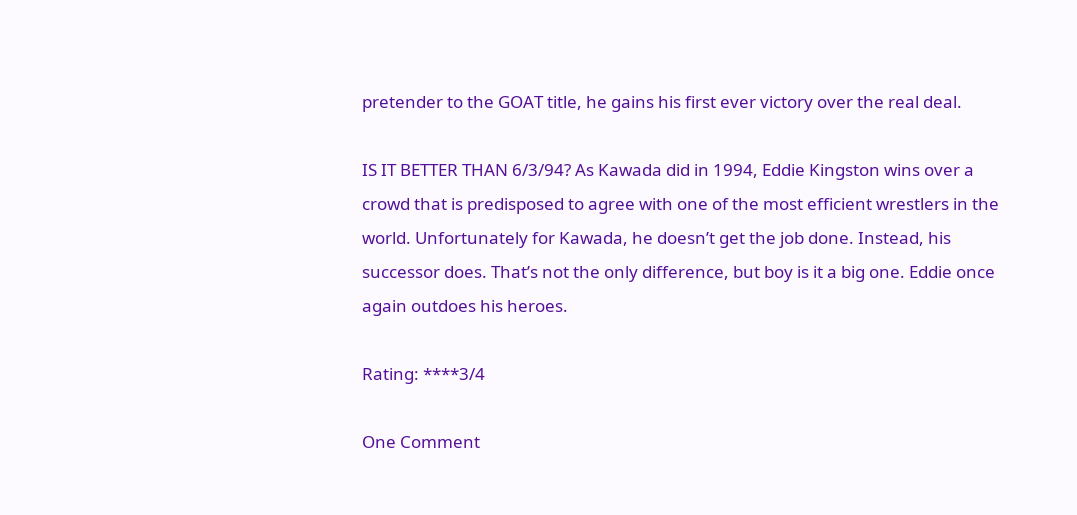pretender to the GOAT title, he gains his first ever victory over the real deal.

IS IT BETTER THAN 6/3/94? As Kawada did in 1994, Eddie Kingston wins over a crowd that is predisposed to agree with one of the most efficient wrestlers in the world. Unfortunately for Kawada, he doesn’t get the job done. Instead, his successor does. That’s not the only difference, but boy is it a big one. Eddie once again outdoes his heroes.

Rating: ****3/4

One Comment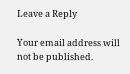Leave a Reply

Your email address will not be published.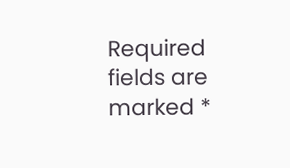Required fields are marked *